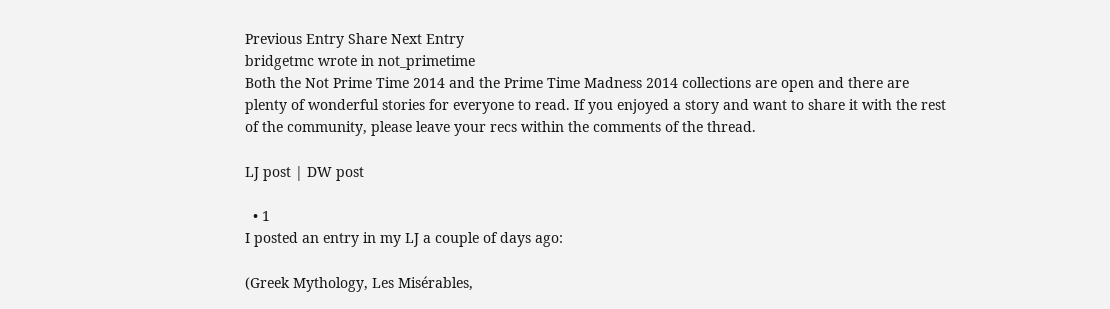Previous Entry Share Next Entry
bridgetmc wrote in not_primetime
Both the Not Prime Time 2014 and the Prime Time Madness 2014 collections are open and there are plenty of wonderful stories for everyone to read. If you enjoyed a story and want to share it with the rest of the community, please leave your recs within the comments of the thread.

LJ post | DW post

  • 1
I posted an entry in my LJ a couple of days ago:

(Greek Mythology, Les Misérables,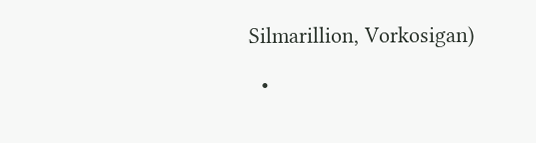Silmarillion, Vorkosigan)

  •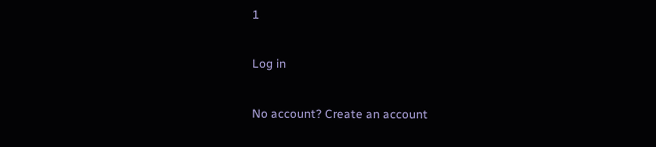1

Log in

No account? Create an account